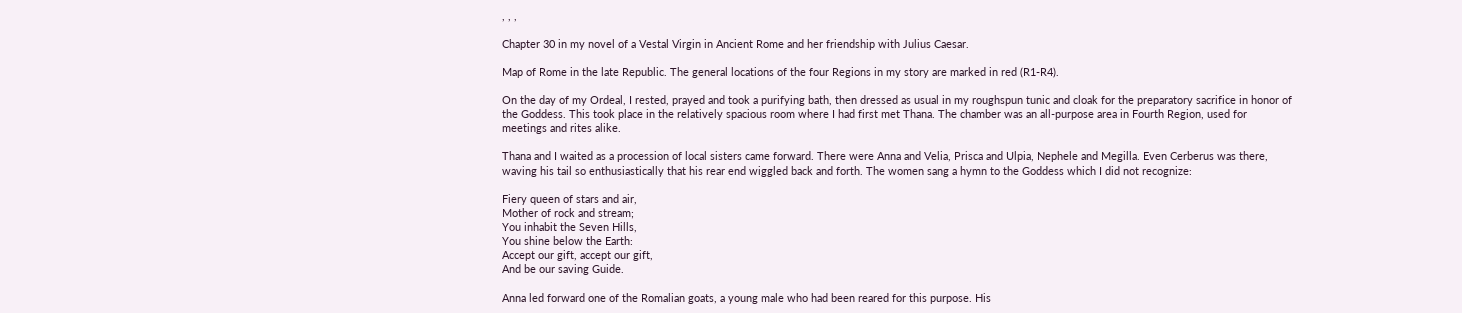, , ,

Chapter 30 in my novel of a Vestal Virgin in Ancient Rome and her friendship with Julius Caesar.

Map of Rome in the late Republic. The general locations of the four Regions in my story are marked in red (R1-R4).

On the day of my Ordeal, I rested, prayed and took a purifying bath, then dressed as usual in my roughspun tunic and cloak for the preparatory sacrifice in honor of the Goddess. This took place in the relatively spacious room where I had first met Thana. The chamber was an all-purpose area in Fourth Region, used for meetings and rites alike.

Thana and I waited as a procession of local sisters came forward. There were Anna and Velia, Prisca and Ulpia, Nephele and Megilla. Even Cerberus was there, waving his tail so enthusiastically that his rear end wiggled back and forth. The women sang a hymn to the Goddess which I did not recognize:

Fiery queen of stars and air,
Mother of rock and stream;
You inhabit the Seven Hills,
You shine below the Earth:
Accept our gift, accept our gift,
And be our saving Guide.

Anna led forward one of the Romalian goats, a young male who had been reared for this purpose. His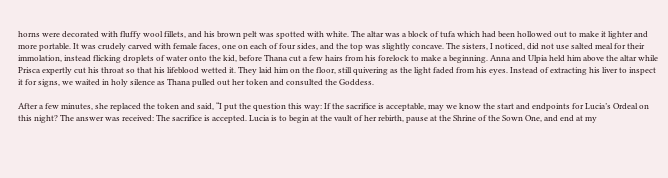horns were decorated with fluffy wool fillets, and his brown pelt was spotted with white. The altar was a block of tufa which had been hollowed out to make it lighter and more portable. It was crudely carved with female faces, one on each of four sides, and the top was slightly concave. The sisters, I noticed, did not use salted meal for their immolation, instead flicking droplets of water onto the kid, before Thana cut a few hairs from his forelock to make a beginning. Anna and Ulpia held him above the altar while Prisca expertly cut his throat so that his lifeblood wetted it. They laid him on the floor, still quivering as the light faded from his eyes. Instead of extracting his liver to inspect it for signs, we waited in holy silence as Thana pulled out her token and consulted the Goddess.

After a few minutes, she replaced the token and said, “I put the question this way: If the sacrifice is acceptable, may we know the start and endpoints for Lucia’s Ordeal on this night? The answer was received: The sacrifice is accepted. Lucia is to begin at the vault of her rebirth, pause at the Shrine of the Sown One, and end at my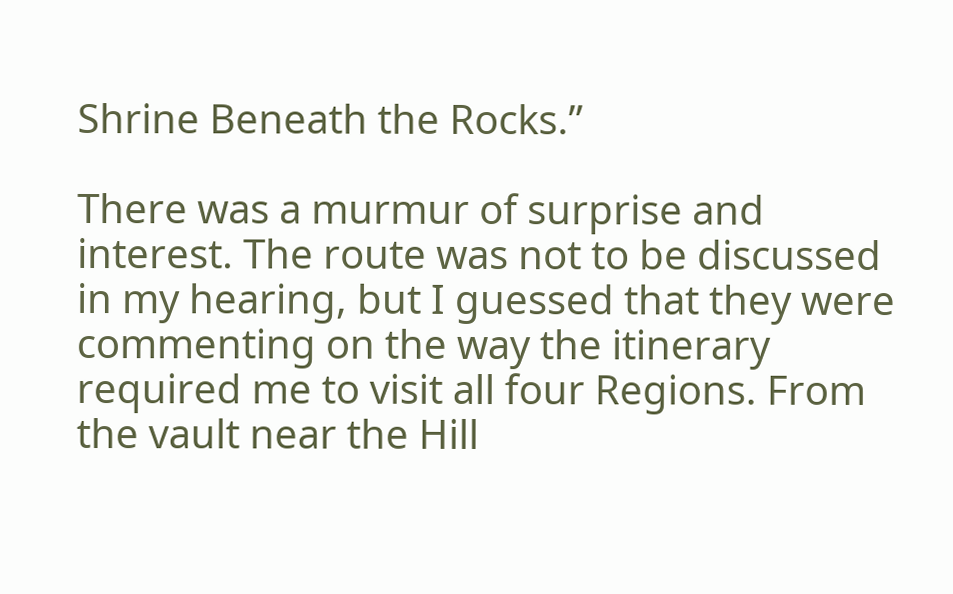Shrine Beneath the Rocks.”

There was a murmur of surprise and interest. The route was not to be discussed in my hearing, but I guessed that they were commenting on the way the itinerary required me to visit all four Regions. From the vault near the Hill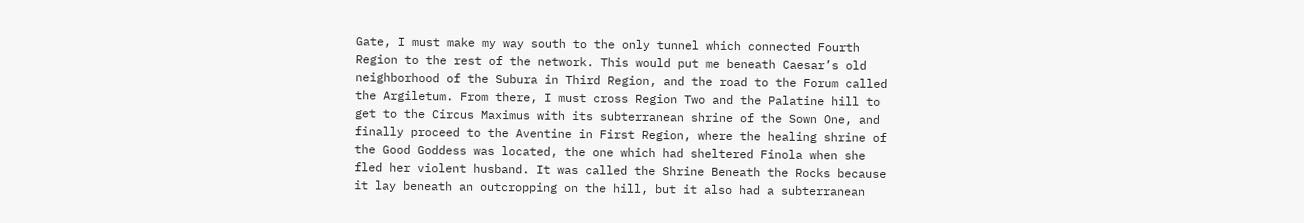Gate, I must make my way south to the only tunnel which connected Fourth Region to the rest of the network. This would put me beneath Caesar’s old neighborhood of the Subura in Third Region, and the road to the Forum called the Argiletum. From there, I must cross Region Two and the Palatine hill to get to the Circus Maximus with its subterranean shrine of the Sown One, and finally proceed to the Aventine in First Region, where the healing shrine of the Good Goddess was located, the one which had sheltered Finola when she fled her violent husband. It was called the Shrine Beneath the Rocks because it lay beneath an outcropping on the hill, but it also had a subterranean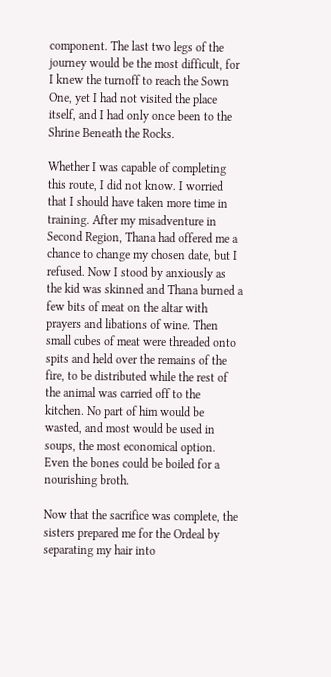component. The last two legs of the journey would be the most difficult, for I knew the turnoff to reach the Sown One, yet I had not visited the place itself, and I had only once been to the Shrine Beneath the Rocks.

Whether I was capable of completing this route, I did not know. I worried that I should have taken more time in training. After my misadventure in Second Region, Thana had offered me a chance to change my chosen date, but I refused. Now I stood by anxiously as the kid was skinned and Thana burned a few bits of meat on the altar with prayers and libations of wine. Then small cubes of meat were threaded onto spits and held over the remains of the fire, to be distributed while the rest of the animal was carried off to the kitchen. No part of him would be wasted, and most would be used in soups, the most economical option. Even the bones could be boiled for a nourishing broth.

Now that the sacrifice was complete, the sisters prepared me for the Ordeal by separating my hair into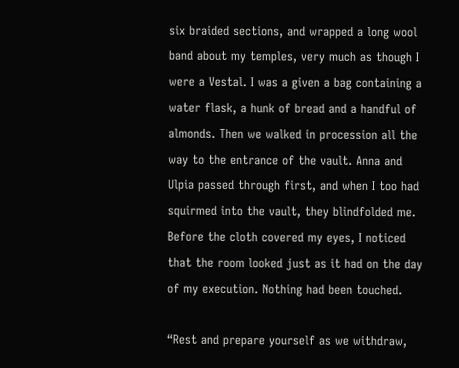six braided sections, and wrapped a long wool band about my temples, very much as though I were a Vestal. I was a given a bag containing a water flask, a hunk of bread and a handful of almonds. Then we walked in procession all the way to the entrance of the vault. Anna and Ulpia passed through first, and when I too had squirmed into the vault, they blindfolded me. Before the cloth covered my eyes, I noticed that the room looked just as it had on the day of my execution. Nothing had been touched.

“Rest and prepare yourself as we withdraw,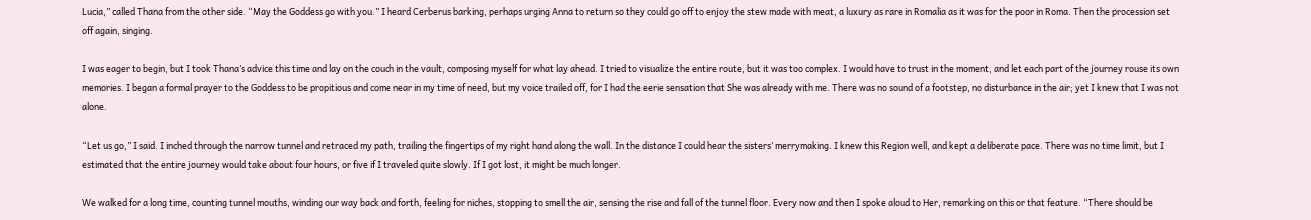Lucia,” called Thana from the other side. “May the Goddess go with you.” I heard Cerberus barking, perhaps urging Anna to return so they could go off to enjoy the stew made with meat, a luxury as rare in Romalia as it was for the poor in Roma. Then the procession set off again, singing.

I was eager to begin, but I took Thana’s advice this time and lay on the couch in the vault, composing myself for what lay ahead. I tried to visualize the entire route, but it was too complex. I would have to trust in the moment, and let each part of the journey rouse its own memories. I began a formal prayer to the Goddess to be propitious and come near in my time of need, but my voice trailed off, for I had the eerie sensation that She was already with me. There was no sound of a footstep, no disturbance in the air; yet I knew that I was not alone.

“Let us go,” I said. I inched through the narrow tunnel and retraced my path, trailing the fingertips of my right hand along the wall. In the distance I could hear the sisters’ merrymaking. I knew this Region well, and kept a deliberate pace. There was no time limit, but I estimated that the entire journey would take about four hours, or five if I traveled quite slowly. If I got lost, it might be much longer.

We walked for a long time, counting tunnel mouths, winding our way back and forth, feeling for niches, stopping to smell the air, sensing the rise and fall of the tunnel floor. Every now and then I spoke aloud to Her, remarking on this or that feature. “There should be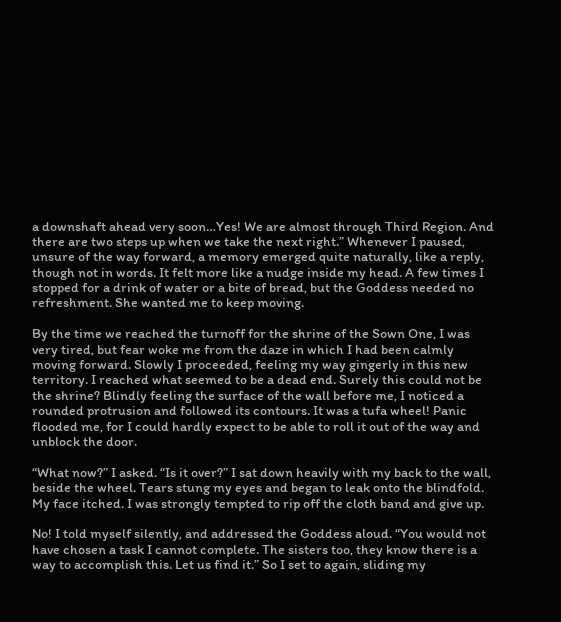a downshaft ahead very soon…Yes! We are almost through Third Region. And there are two steps up when we take the next right.” Whenever I paused, unsure of the way forward, a memory emerged quite naturally, like a reply, though not in words. It felt more like a nudge inside my head. A few times I stopped for a drink of water or a bite of bread, but the Goddess needed no refreshment. She wanted me to keep moving.

By the time we reached the turnoff for the shrine of the Sown One, I was very tired, but fear woke me from the daze in which I had been calmly moving forward. Slowly I proceeded, feeling my way gingerly in this new territory. I reached what seemed to be a dead end. Surely this could not be the shrine? Blindly feeling the surface of the wall before me, I noticed a rounded protrusion and followed its contours. It was a tufa wheel! Panic flooded me, for I could hardly expect to be able to roll it out of the way and unblock the door.

“What now?” I asked. “Is it over?” I sat down heavily with my back to the wall, beside the wheel. Tears stung my eyes and began to leak onto the blindfold. My face itched. I was strongly tempted to rip off the cloth band and give up.

No! I told myself silently, and addressed the Goddess aloud. “You would not have chosen a task I cannot complete. The sisters too, they know there is a way to accomplish this. Let us find it.” So I set to again, sliding my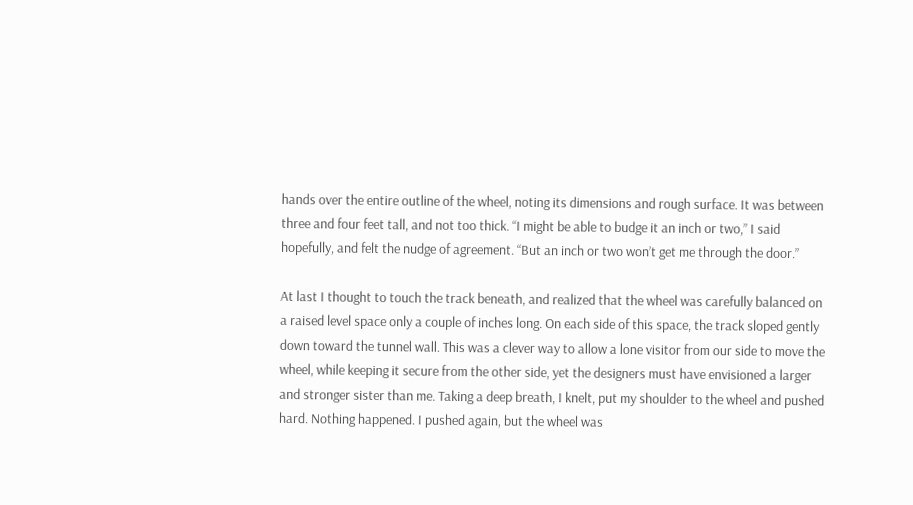hands over the entire outline of the wheel, noting its dimensions and rough surface. It was between three and four feet tall, and not too thick. “I might be able to budge it an inch or two,” I said hopefully, and felt the nudge of agreement. “But an inch or two won’t get me through the door.”

At last I thought to touch the track beneath, and realized that the wheel was carefully balanced on a raised level space only a couple of inches long. On each side of this space, the track sloped gently down toward the tunnel wall. This was a clever way to allow a lone visitor from our side to move the wheel, while keeping it secure from the other side, yet the designers must have envisioned a larger and stronger sister than me. Taking a deep breath, I knelt, put my shoulder to the wheel and pushed hard. Nothing happened. I pushed again, but the wheel was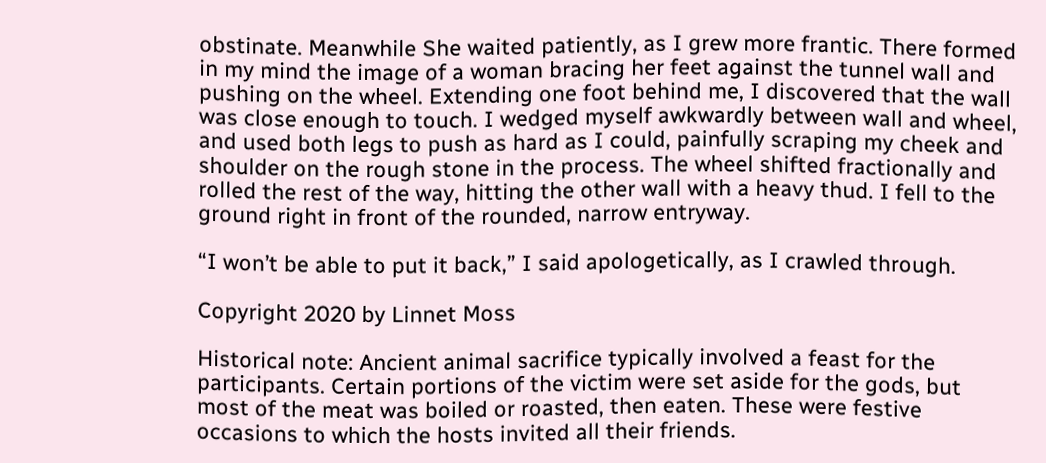obstinate. Meanwhile She waited patiently, as I grew more frantic. There formed in my mind the image of a woman bracing her feet against the tunnel wall and pushing on the wheel. Extending one foot behind me, I discovered that the wall was close enough to touch. I wedged myself awkwardly between wall and wheel, and used both legs to push as hard as I could, painfully scraping my cheek and shoulder on the rough stone in the process. The wheel shifted fractionally and rolled the rest of the way, hitting the other wall with a heavy thud. I fell to the ground right in front of the rounded, narrow entryway.

“I won’t be able to put it back,” I said apologetically, as I crawled through.

Copyright 2020 by Linnet Moss

Historical note: Ancient animal sacrifice typically involved a feast for the participants. Certain portions of the victim were set aside for the gods, but most of the meat was boiled or roasted, then eaten. These were festive occasions to which the hosts invited all their friends.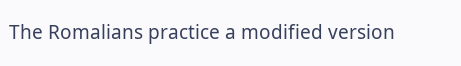The Romalians practice a modified version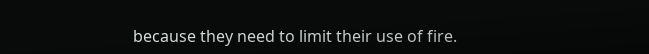because they need to limit their use of fire.